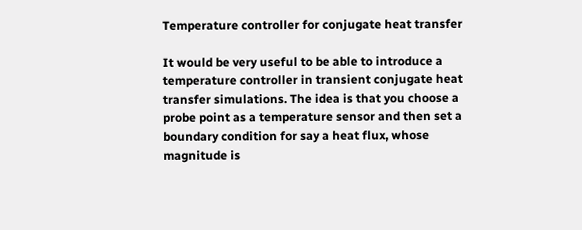Temperature controller for conjugate heat transfer

It would be very useful to be able to introduce a temperature controller in transient conjugate heat transfer simulations. The idea is that you choose a probe point as a temperature sensor and then set a boundary condition for say a heat flux, whose magnitude is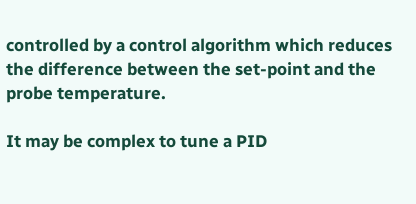controlled by a control algorithm which reduces the difference between the set-point and the probe temperature.

It may be complex to tune a PID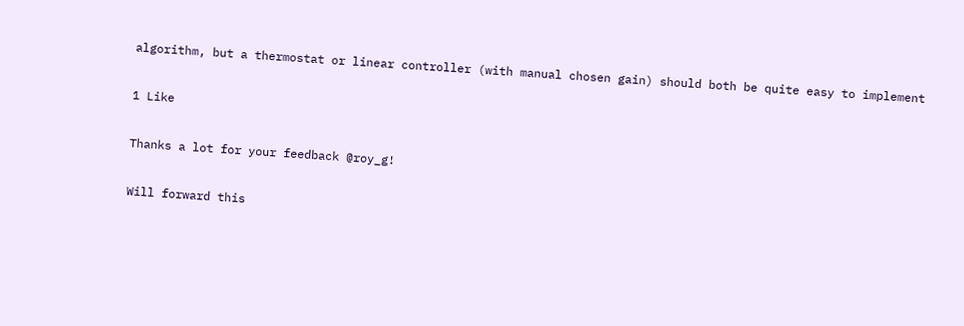algorithm, but a thermostat or linear controller (with manual chosen gain) should both be quite easy to implement

1 Like

Thanks a lot for your feedback @roy_g!

Will forward this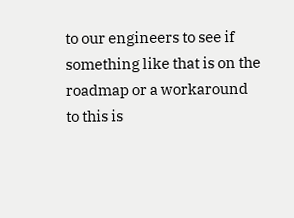to our engineers to see if something like that is on the roadmap or a workaround to this is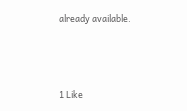already available.



1 Like